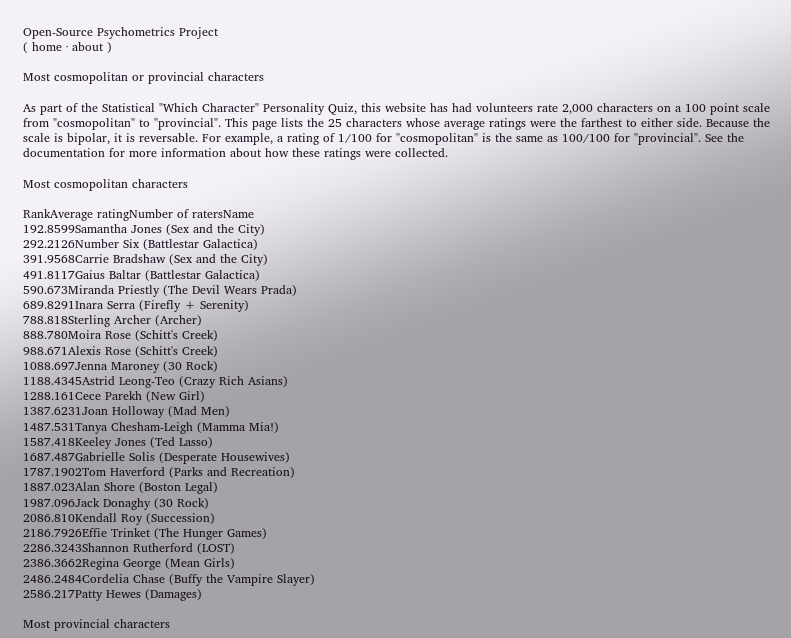Open-Source Psychometrics Project
( home · about )

Most cosmopolitan or provincial characters

As part of the Statistical "Which Character" Personality Quiz, this website has had volunteers rate 2,000 characters on a 100 point scale from "cosmopolitan" to "provincial". This page lists the 25 characters whose average ratings were the farthest to either side. Because the scale is bipolar, it is reversable. For example, a rating of 1/100 for "cosmopolitan" is the same as 100/100 for "provincial". See the documentation for more information about how these ratings were collected.

Most cosmopolitan characters

RankAverage ratingNumber of ratersName
192.8599Samantha Jones (Sex and the City)
292.2126Number Six (Battlestar Galactica)
391.9568Carrie Bradshaw (Sex and the City)
491.8117Gaius Baltar (Battlestar Galactica)
590.673Miranda Priestly (The Devil Wears Prada)
689.8291Inara Serra (Firefly + Serenity)
788.818Sterling Archer (Archer)
888.780Moira Rose (Schitt's Creek)
988.671Alexis Rose (Schitt's Creek)
1088.697Jenna Maroney (30 Rock)
1188.4345Astrid Leong-Teo (Crazy Rich Asians)
1288.161Cece Parekh (New Girl)
1387.6231Joan Holloway (Mad Men)
1487.531Tanya Chesham-Leigh (Mamma Mia!)
1587.418Keeley Jones (Ted Lasso)
1687.487Gabrielle Solis (Desperate Housewives)
1787.1902Tom Haverford (Parks and Recreation)
1887.023Alan Shore (Boston Legal)
1987.096Jack Donaghy (30 Rock)
2086.810Kendall Roy (Succession)
2186.7926Effie Trinket (The Hunger Games)
2286.3243Shannon Rutherford (LOST)
2386.3662Regina George (Mean Girls)
2486.2484Cordelia Chase (Buffy the Vampire Slayer)
2586.217Patty Hewes (Damages)

Most provincial characters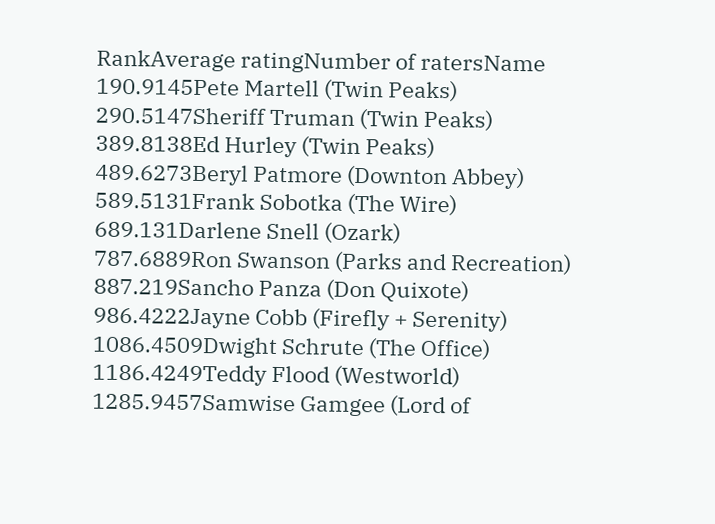RankAverage ratingNumber of ratersName
190.9145Pete Martell (Twin Peaks)
290.5147Sheriff Truman (Twin Peaks)
389.8138Ed Hurley (Twin Peaks)
489.6273Beryl Patmore (Downton Abbey)
589.5131Frank Sobotka (The Wire)
689.131Darlene Snell (Ozark)
787.6889Ron Swanson (Parks and Recreation)
887.219Sancho Panza (Don Quixote)
986.4222Jayne Cobb (Firefly + Serenity)
1086.4509Dwight Schrute (The Office)
1186.4249Teddy Flood (Westworld)
1285.9457Samwise Gamgee (Lord of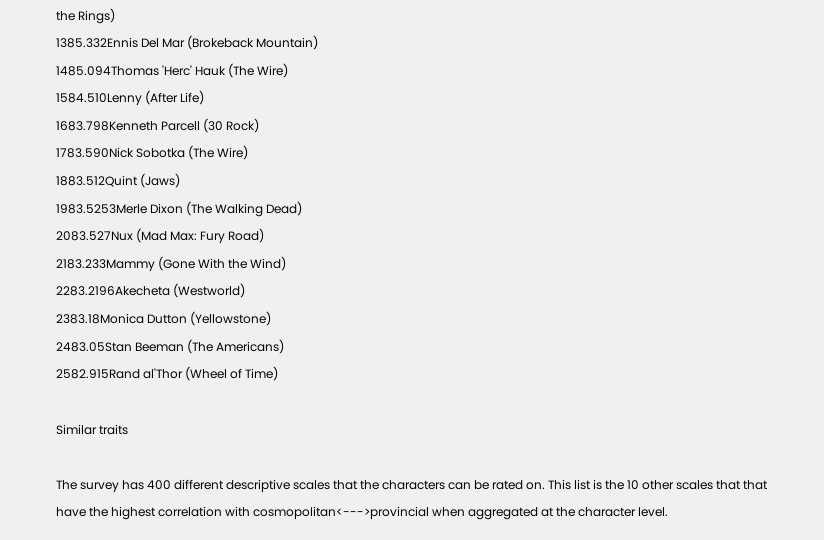the Rings)
1385.332Ennis Del Mar (Brokeback Mountain)
1485.094Thomas 'Herc' Hauk (The Wire)
1584.510Lenny (After Life)
1683.798Kenneth Parcell (30 Rock)
1783.590Nick Sobotka (The Wire)
1883.512Quint (Jaws)
1983.5253Merle Dixon (The Walking Dead)
2083.527Nux (Mad Max: Fury Road)
2183.233Mammy (Gone With the Wind)
2283.2196Akecheta (Westworld)
2383.18Monica Dutton (Yellowstone)
2483.05Stan Beeman (The Americans)
2582.915Rand al'Thor (Wheel of Time)

Similar traits

The survey has 400 different descriptive scales that the characters can be rated on. This list is the 10 other scales that that have the highest correlation with cosmopolitan<--->provincial when aggregated at the character level.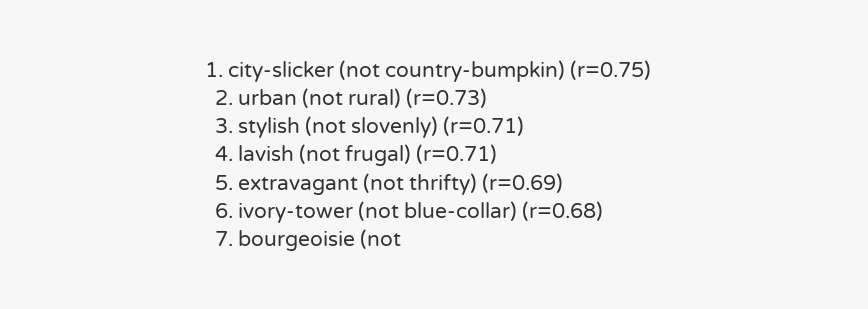1. city-slicker (not country-bumpkin) (r=0.75)
  2. urban (not rural) (r=0.73)
  3. stylish (not slovenly) (r=0.71)
  4. lavish (not frugal) (r=0.71)
  5. extravagant (not thrifty) (r=0.69)
  6. ivory-tower (not blue-collar) (r=0.68)
  7. bourgeoisie (not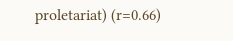proletariat) (r=0.66)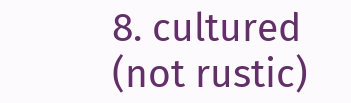8. cultured (not rustic)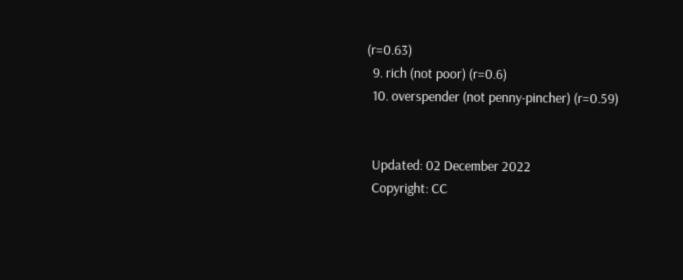(r=0.63)
  9. rich (not poor) (r=0.6)
  10. overspender (not penny-pincher) (r=0.59)


  Updated: 02 December 2022
  Copyright: CC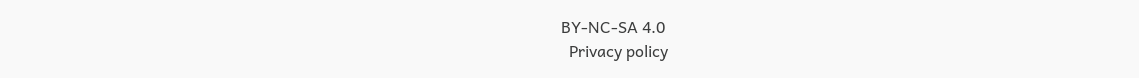BY-NC-SA 4.0
  Privacy policy